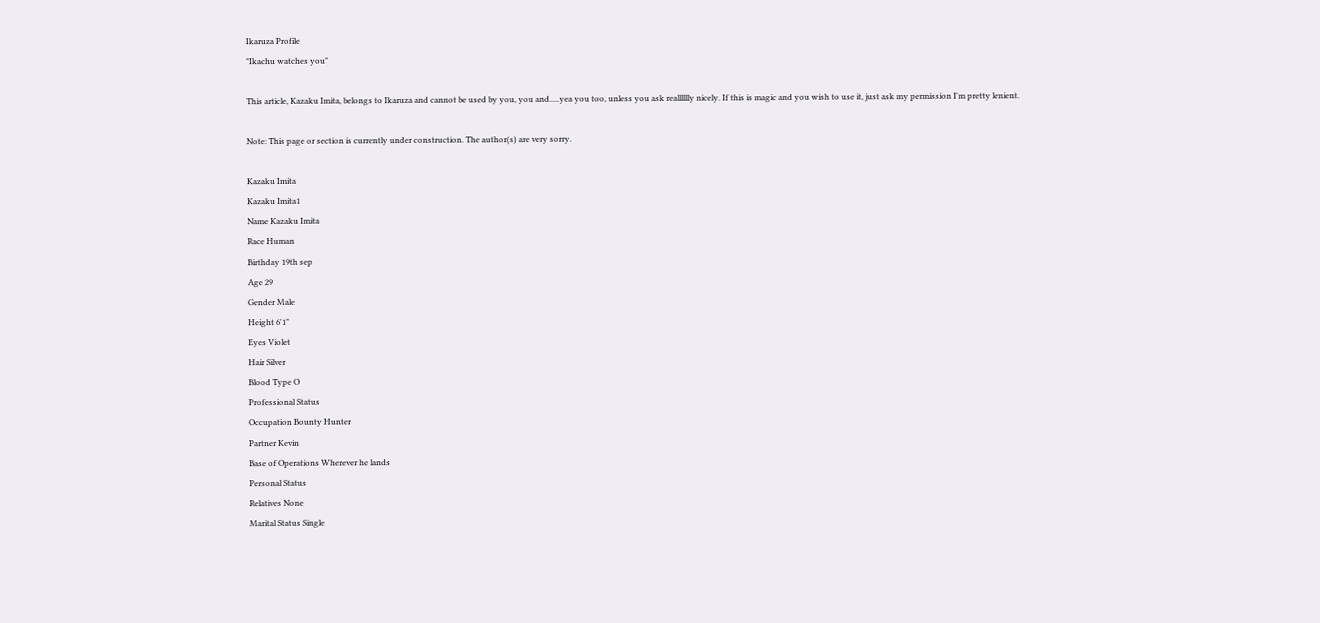Ikaruza Profile
"Ikachu watches you"

This article, Kazaku Imita, belongs to Ikaruza and cannot be used by you, you and.....yea you too, unless you ask realllllly nicely. If this is magic and you wish to use it, just ask my permission I'm pretty lenient.

Note: This page or section is currently under construction. The author(s) are very sorry.

Kazaku Imita
Kazaku Imita1
Name Kazaku Imita
Race Human
Birthday 19th sep
Age 29
Gender Male
Height 6'1"
Eyes Violet
Hair Silver
Blood Type O
Professional Status
Occupation Bounty Hunter
Partner Kevin
Base of Operations Wherever he lands
Personal Status
Relatives None
Marital Status Single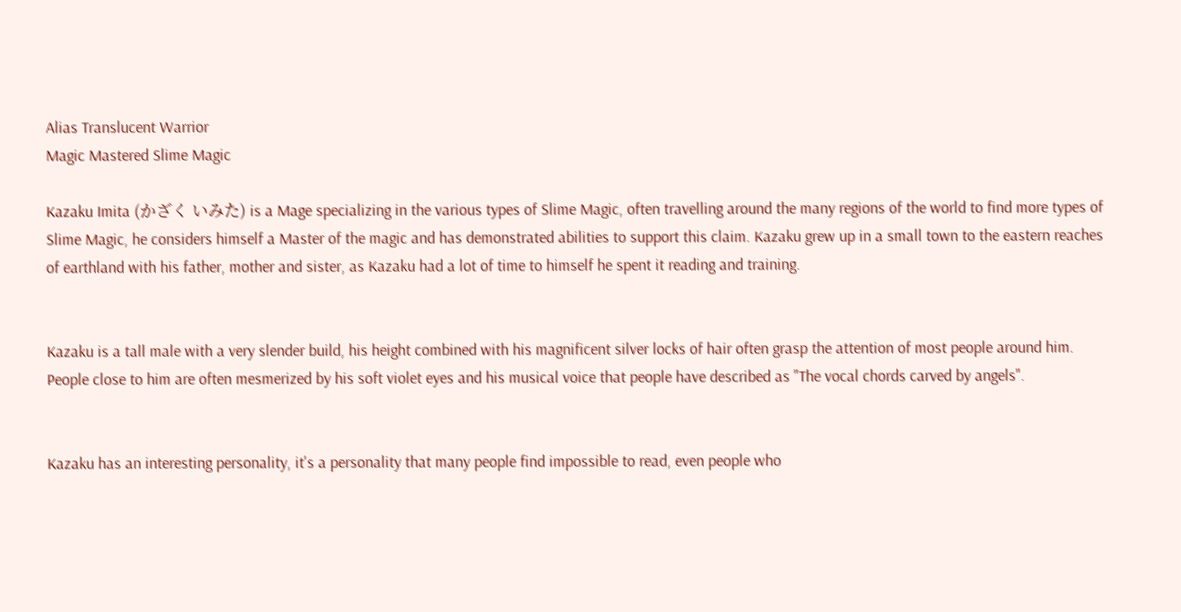Alias Translucent Warrior
Magic Mastered Slime Magic

Kazaku Imita (かざく いみた) is a Mage specializing in the various types of Slime Magic, often travelling around the many regions of the world to find more types of Slime Magic, he considers himself a Master of the magic and has demonstrated abilities to support this claim. Kazaku grew up in a small town to the eastern reaches of earthland with his father, mother and sister, as Kazaku had a lot of time to himself he spent it reading and training.


Kazaku is a tall male with a very slender build, his height combined with his magnificent silver locks of hair often grasp the attention of most people around him. People close to him are often mesmerized by his soft violet eyes and his musical voice that people have described as "The vocal chords carved by angels".


Kazaku has an interesting personality, it's a personality that many people find impossible to read, even people who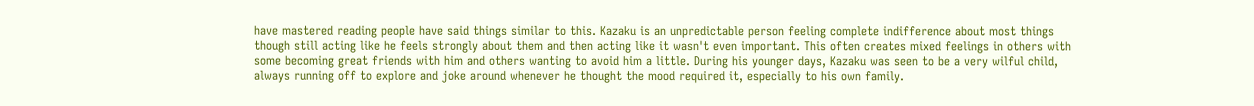have mastered reading people have said things similar to this. Kazaku is an unpredictable person feeling complete indifference about most things though still acting like he feels strongly about them and then acting like it wasn't even important. This often creates mixed feelings in others with some becoming great friends with him and others wanting to avoid him a little. During his younger days, Kazaku was seen to be a very wilful child, always running off to explore and joke around whenever he thought the mood required it, especially to his own family.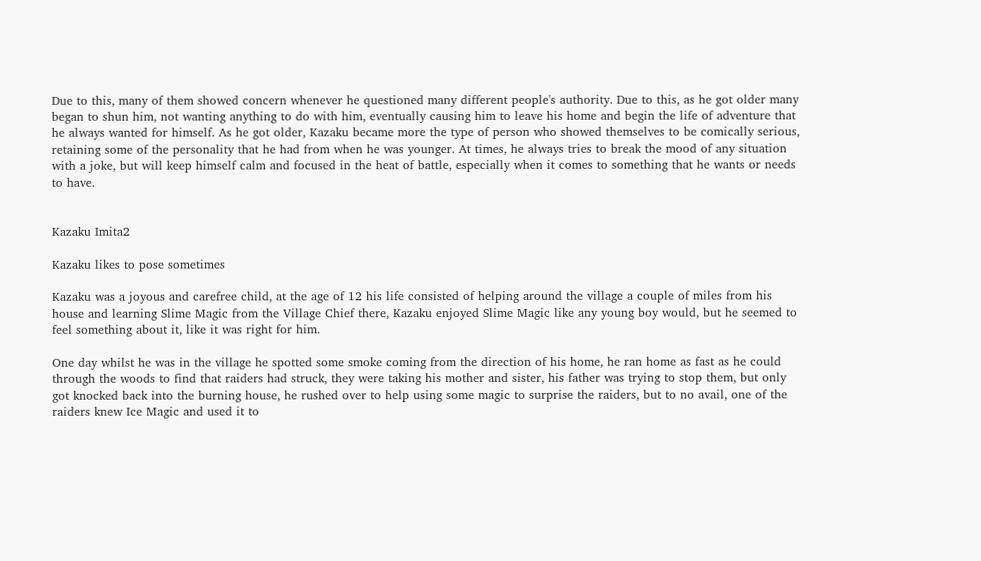Due to this, many of them showed concern whenever he questioned many different people's authority. Due to this, as he got older many began to shun him, not wanting anything to do with him, eventually causing him to leave his home and begin the life of adventure that he always wanted for himself. As he got older, Kazaku became more the type of person who showed themselves to be comically serious, retaining some of the personality that he had from when he was younger. At times, he always tries to break the mood of any situation with a joke, but will keep himself calm and focused in the heat of battle, especially when it comes to something that he wants or needs to have.


Kazaku Imita2

Kazaku likes to pose sometimes

Kazaku was a joyous and carefree child, at the age of 12 his life consisted of helping around the village a couple of miles from his house and learning Slime Magic from the Village Chief there, Kazaku enjoyed Slime Magic like any young boy would, but he seemed to feel something about it, like it was right for him.

One day whilst he was in the village he spotted some smoke coming from the direction of his home, he ran home as fast as he could through the woods to find that raiders had struck, they were taking his mother and sister, his father was trying to stop them, but only got knocked back into the burning house, he rushed over to help using some magic to surprise the raiders, but to no avail, one of the raiders knew Ice Magic and used it to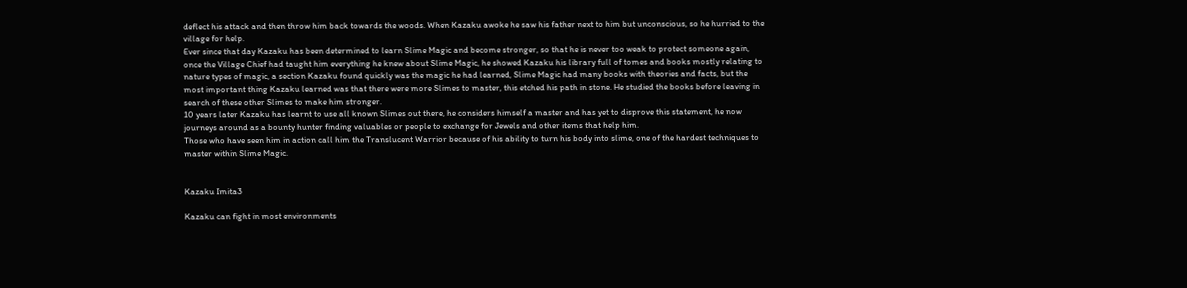deflect his attack and then throw him back towards the woods. When Kazaku awoke he saw his father next to him but unconscious, so he hurried to the village for help.
Ever since that day Kazaku has been determined to learn Slime Magic and become stronger, so that he is never too weak to protect someone again, once the Village Chief had taught him everything he knew about Slime Magic, he showed Kazaku his library full of tomes and books mostly relating to nature types of magic, a section Kazaku found quickly was the magic he had learned, Slime Magic had many books with theories and facts, but the most important thing Kazaku learned was that there were more Slimes to master, this etched his path in stone. He studied the books before leaving in search of these other Slimes to make him stronger.
10 years later Kazaku has learnt to use all known Slimes out there, he considers himself a master and has yet to disprove this statement, he now journeys around as a bounty hunter finding valuables or people to exchange for Jewels and other items that help him.
Those who have seen him in action call him the Translucent Warrior because of his ability to turn his body into slime, one of the hardest techniques to master within Slime Magic.


Kazaku Imita3

Kazaku can fight in most environments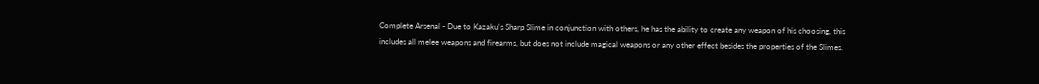Complete Arsenal - Due to Kazaku's Sharp Slime in conjunction with others, he has the ability to create any weapon of his choosing, this includes all melee weapons and firearms, but does not include magical weapons or any other effect besides the properties of the Slimes.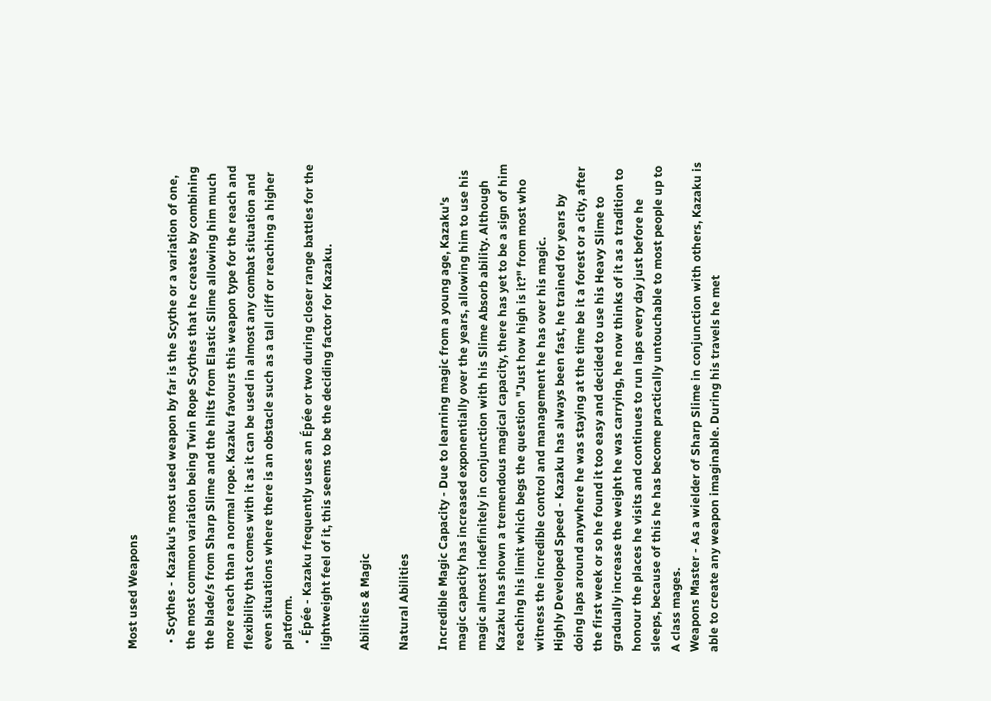Most used Weapons

  • Scythes - Kazaku's most used weapon by far is the Scythe or a variation of one, the most common variation being Twin Rope Scythes that he creates by combining the blade/s from Sharp Slime and the hilts from Elastic Slime allowing him much more reach than a normal rope. Kazaku favours this weapon type for the reach and flexibility that comes with it as it can be used in almost any combat situation and even situations where there is an obstacle such as a tall cliff or reaching a higher platform.
  • Épée - Kazaku frequently uses an Épée or two during closer range battles for the lightweight feel of it, this seems to be the deciding factor for Kazaku.

Abilities & Magic

Natural Abilities

Incredible Magic Capacity - Due to learning magic from a young age, Kazaku's magic capacity has increased exponentially over the years, allowing him to use his magic almost indefinitely in conjunction with his Slime Absorb ability. Although Kazaku has shown a tremendous magical capacity, there has yet to be a sign of him reaching his limit which begs the question "Just how high is it?" from most who witness the incredible control and management he has over his magic.
Highly Developed Speed - Kazaku has always been fast, he trained for years by doing laps around anywhere he was staying at the time be it a forest or a city, after the first week or so he found it too easy and decided to use his Heavy Slime to gradually increase the weight he was carrying, he now thinks of it as a tradition to honour the places he visits and continues to run laps every day just before he sleeps, because of this he has become practically untouchable to most people up to A class mages.
Weapons Master - As a wielder of Sharp Slime in conjunction with others, Kazaku is able to create any weapon imaginable. During his travels he met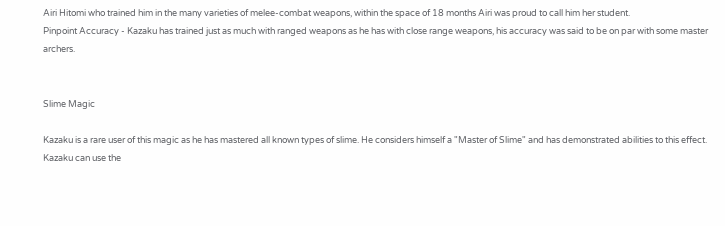Airi Hitomi who trained him in the many varieties of melee-combat weapons, within the space of 18 months Airi was proud to call him her student.
Pinpoint Accuracy - Kazaku has trained just as much with ranged weapons as he has with close range weapons, his accuracy was said to be on par with some master archers.


Slime Magic

Kazaku is a rare user of this magic as he has mastered all known types of slime. He considers himself a "Master of Slime" and has demonstrated abilities to this effect. Kazaku can use the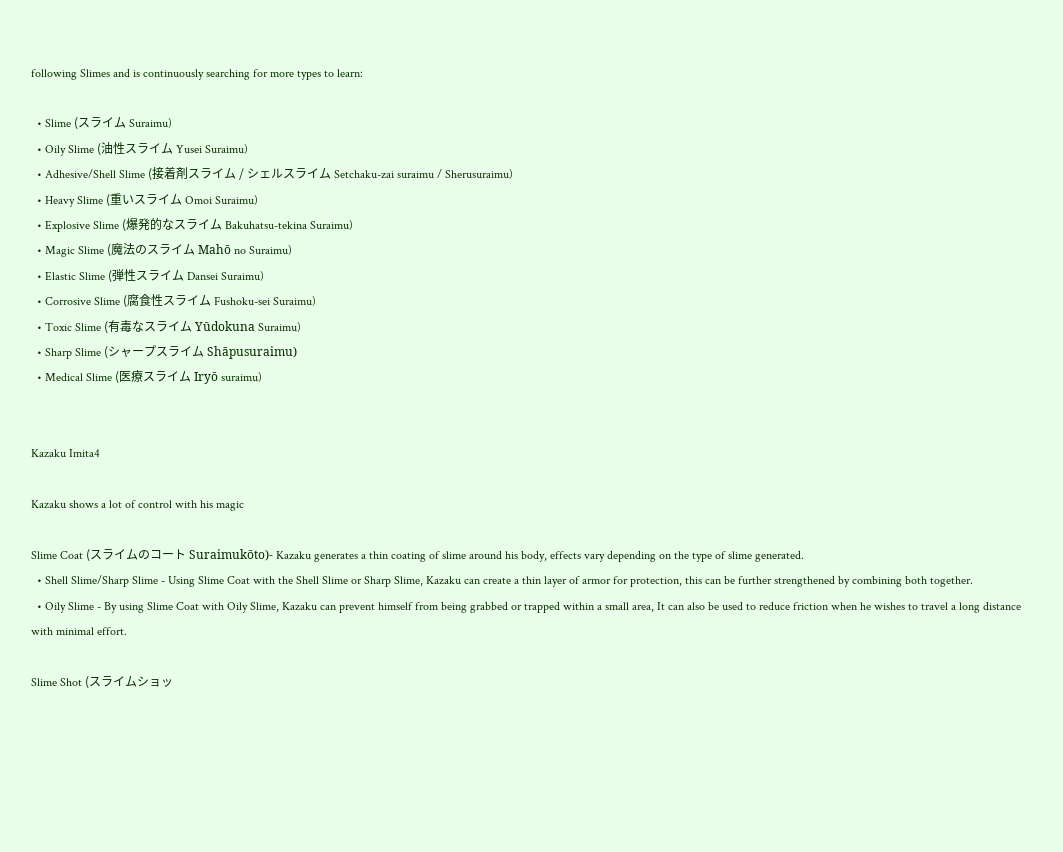following Slimes and is continuously searching for more types to learn:

  • Slime (スライム Suraimu)
  • Oily Slime (油性スライム Yusei Suraimu)
  • Adhesive/Shell Slime (接着剤スライム / シェルスライム Setchaku-zai suraimu / Sherusuraimu)
  • Heavy Slime (重いスライム Omoi Suraimu)
  • Explosive Slime (爆発的なスライム Bakuhatsu-tekina Suraimu)
  • Magic Slime (魔法のスライム Mahō no Suraimu)
  • Elastic Slime (弾性スライム Dansei Suraimu)
  • Corrosive Slime (腐食性スライム Fushoku-sei Suraimu)
  • Toxic Slime (有毒なスライム Yūdokuna Suraimu)
  • Sharp Slime (シャープスライム Shāpusuraimu)
  • Medical Slime (医療スライム Iryō suraimu)


Kazaku Imita4

Kazaku shows a lot of control with his magic

Slime Coat (スライムのコート Suraimukōto)- Kazaku generates a thin coating of slime around his body, effects vary depending on the type of slime generated.
  • Shell Slime/Sharp Slime - Using Slime Coat with the Shell Slime or Sharp Slime, Kazaku can create a thin layer of armor for protection, this can be further strengthened by combining both together.
  • Oily Slime - By using Slime Coat with Oily Slime, Kazaku can prevent himself from being grabbed or trapped within a small area, It can also be used to reduce friction when he wishes to travel a long distance with minimal effort.

Slime Shot (スライムショッ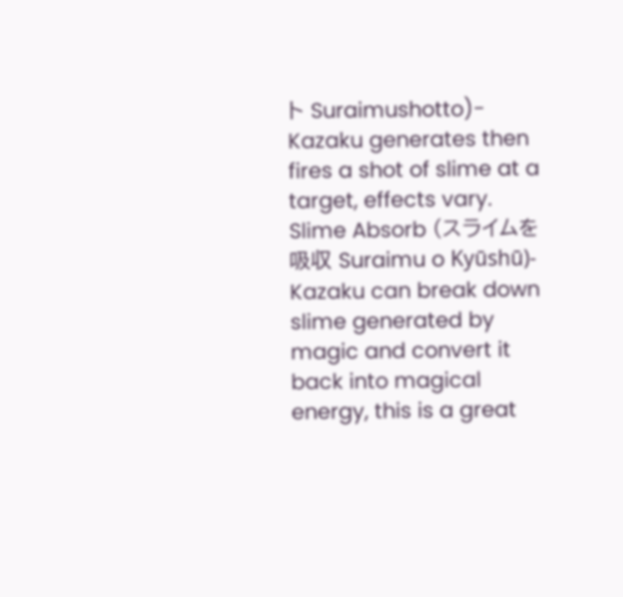ト Suraimushotto)- Kazaku generates then fires a shot of slime at a target, effects vary.
Slime Absorb (スライムを吸収 Suraimu o Kyūshū)- Kazaku can break down slime generated by magic and convert it back into magical energy, this is a great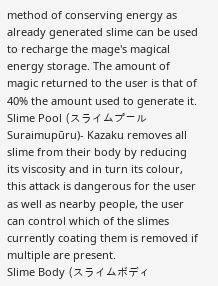method of conserving energy as already generated slime can be used to recharge the mage's magical energy storage. The amount of magic returned to the user is that of 40% the amount used to generate it.
Slime Pool (スライムプール Suraimupūru)- Kazaku removes all slime from their body by reducing its viscosity and in turn its colour, this attack is dangerous for the user as well as nearby people, the user can control which of the slimes currently coating them is removed if multiple are present.
Slime Body (スライムボディ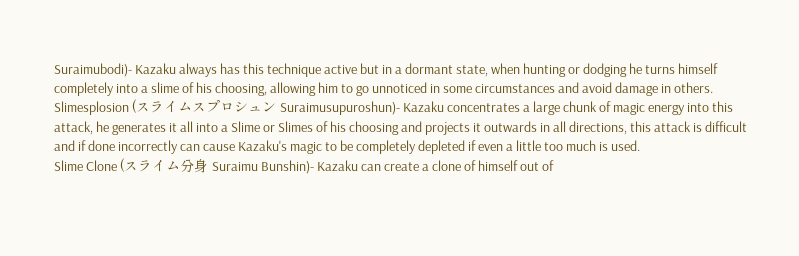Suraimubodi)- Kazaku always has this technique active but in a dormant state, when hunting or dodging he turns himself completely into a slime of his choosing, allowing him to go unnoticed in some circumstances and avoid damage in others.
Slimesplosion (スライムスプロシュン Suraimusupuroshun)- Kazaku concentrates a large chunk of magic energy into this attack, he generates it all into a Slime or Slimes of his choosing and projects it outwards in all directions, this attack is difficult and if done incorrectly can cause Kazaku's magic to be completely depleted if even a little too much is used.
Slime Clone (スライム分身 Suraimu Bunshin)- Kazaku can create a clone of himself out of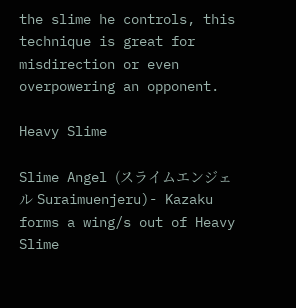the slime he controls, this technique is great for misdirection or even overpowering an opponent.

Heavy Slime

Slime Angel (スライムエンジェル Suraimuenjeru)- Kazaku forms a wing/s out of Heavy Slime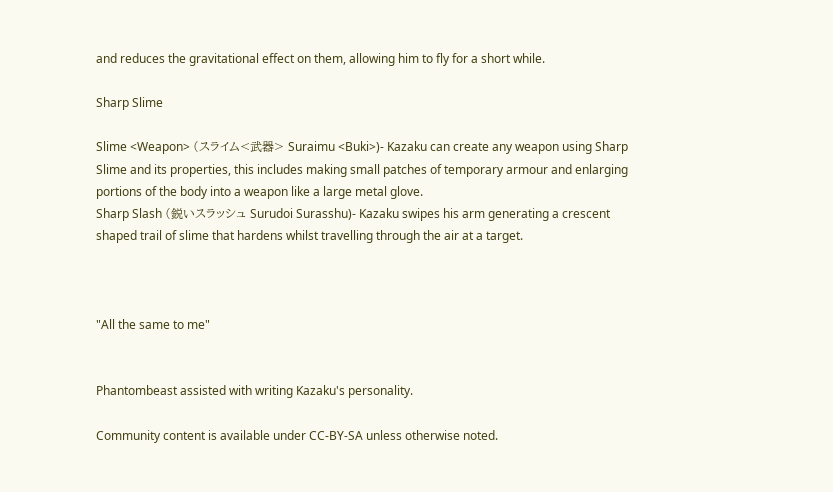and reduces the gravitational effect on them, allowing him to fly for a short while.

Sharp Slime

Slime <Weapon> (スライム<武器> Suraimu <Buki>)- Kazaku can create any weapon using Sharp Slime and its properties, this includes making small patches of temporary armour and enlarging portions of the body into a weapon like a large metal glove.
Sharp Slash (鋭いスラッシュ Surudoi Surasshu)- Kazaku swipes his arm generating a crescent shaped trail of slime that hardens whilst travelling through the air at a target.



"All the same to me"


Phantombeast assisted with writing Kazaku's personality.

Community content is available under CC-BY-SA unless otherwise noted.